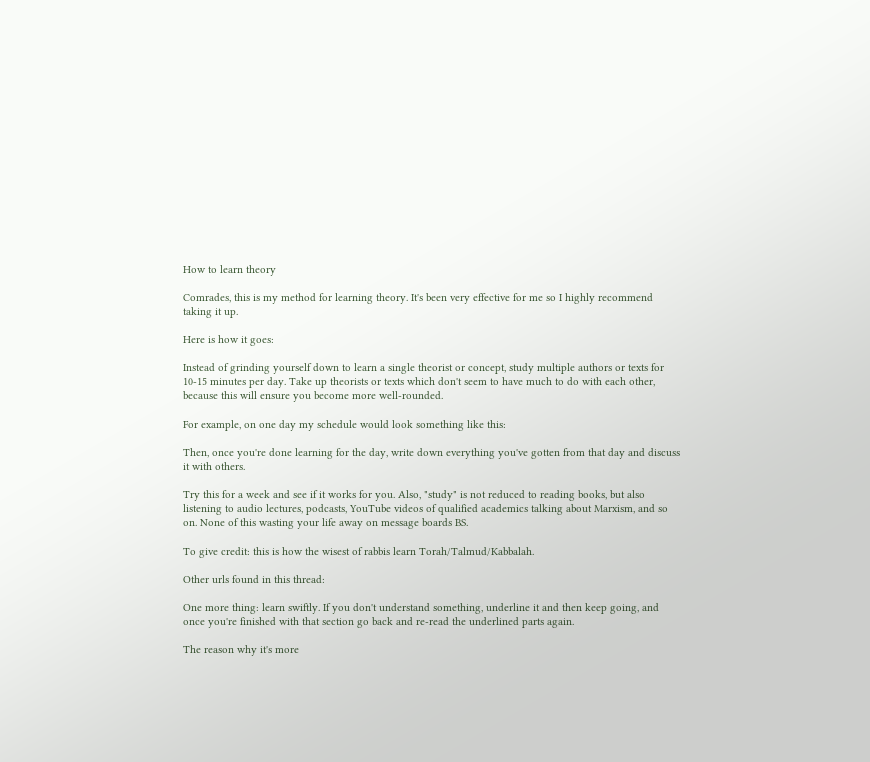How to learn theory

Comrades, this is my method for learning theory. It's been very effective for me so I highly recommend taking it up.

Here is how it goes:

Instead of grinding yourself down to learn a single theorist or concept, study multiple authors or texts for 10-15 minutes per day. Take up theorists or texts which don't seem to have much to do with each other, because this will ensure you become more well-rounded.

For example, on one day my schedule would look something like this:

Then, once you're done learning for the day, write down everything you've gotten from that day and discuss it with others.

Try this for a week and see if it works for you. Also, "study" is not reduced to reading books, but also listening to audio lectures, podcasts, YouTube videos of qualified academics talking about Marxism, and so on. None of this wasting your life away on message boards BS.

To give credit: this is how the wisest of rabbis learn Torah/Talmud/Kabbalah.

Other urls found in this thread:

One more thing: learn swiftly. If you don't understand something, underline it and then keep going, and once you're finished with that section go back and re-read the underlined parts again.

The reason why it's more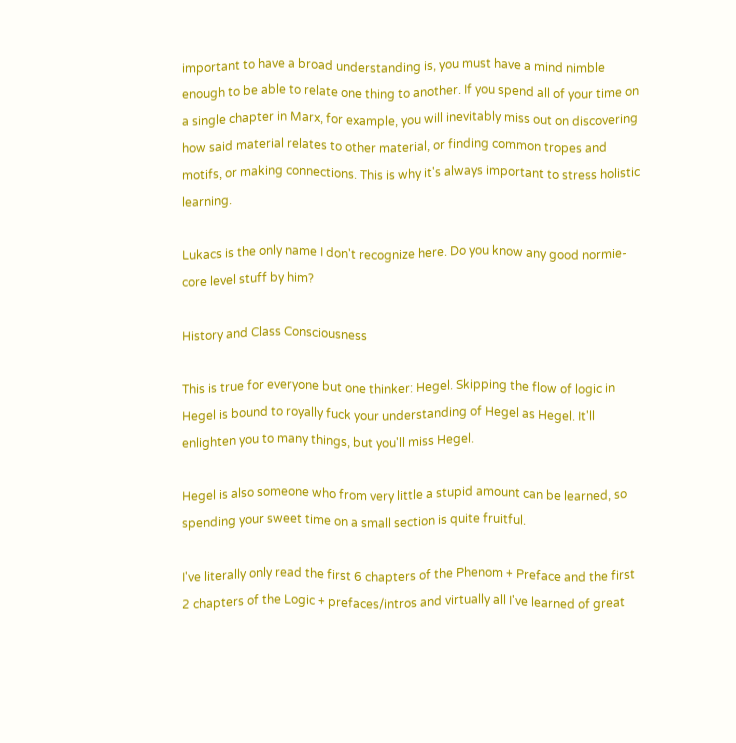important to have a broad understanding is, you must have a mind nimble enough to be able to relate one thing to another. If you spend all of your time on a single chapter in Marx, for example, you will inevitably miss out on discovering how said material relates to other material, or finding common tropes and motifs, or making connections. This is why it's always important to stress holistic learning.

Lukacs is the only name I don't recognize here. Do you know any good normie-core level stuff by him?

History and Class Consciousness

This is true for everyone but one thinker: Hegel. Skipping the flow of logic in Hegel is bound to royally fuck your understanding of Hegel as Hegel. It'll enlighten you to many things, but you'll miss Hegel.

Hegel is also someone who from very little a stupid amount can be learned, so spending your sweet time on a small section is quite fruitful.

I've literally only read the first 6 chapters of the Phenom + Preface and the first 2 chapters of the Logic + prefaces/intros and virtually all I've learned of great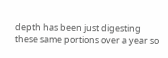depth has been just digesting these same portions over a year so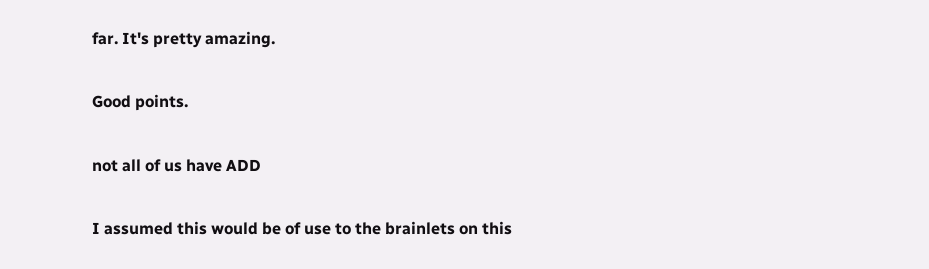far. It's pretty amazing.

Good points.

not all of us have ADD

I assumed this would be of use to the brainlets on this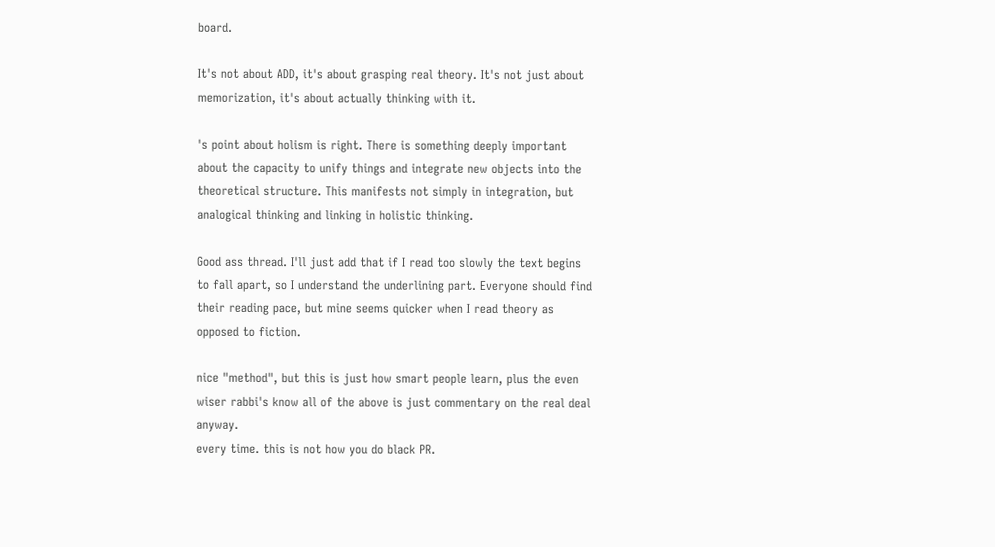board.

It's not about ADD, it's about grasping real theory. It's not just about memorization, it's about actually thinking with it.

's point about holism is right. There is something deeply important about the capacity to unify things and integrate new objects into the theoretical structure. This manifests not simply in integration, but analogical thinking and linking in holistic thinking.

Good ass thread. I'll just add that if I read too slowly the text begins to fall apart, so I understand the underlining part. Everyone should find their reading pace, but mine seems quicker when I read theory as opposed to fiction.

nice "method", but this is just how smart people learn, plus the even wiser rabbi's know all of the above is just commentary on the real deal anyway.
every time. this is not how you do black PR.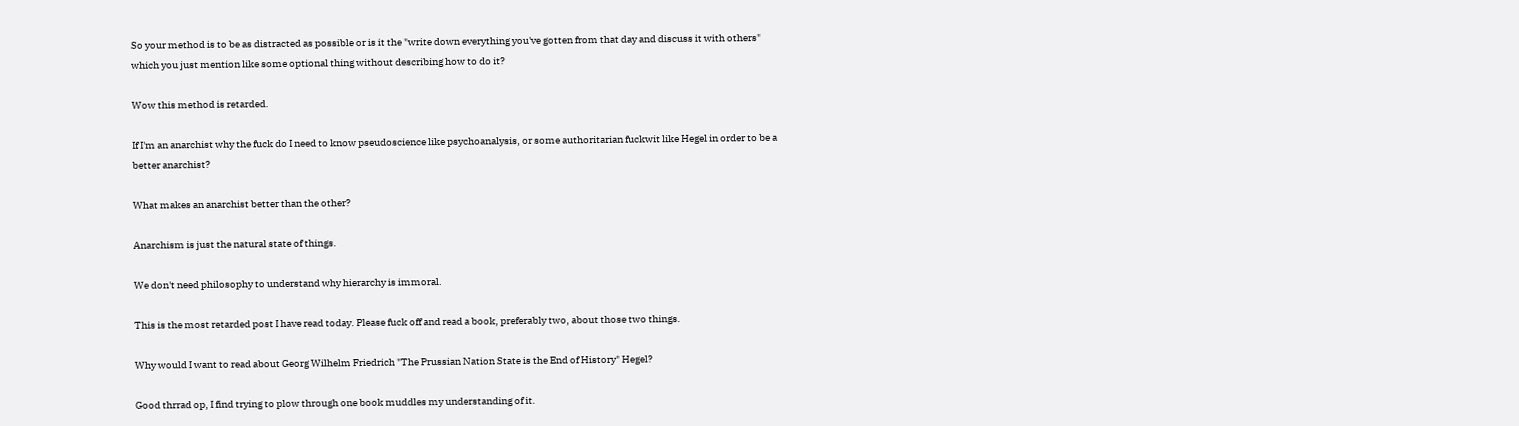So your method is to be as distracted as possible or is it the "write down everything you've gotten from that day and discuss it with others" which you just mention like some optional thing without describing how to do it?

Wow this method is retarded.

If I'm an anarchist why the fuck do I need to know pseudoscience like psychoanalysis, or some authoritarian fuckwit like Hegel in order to be a better anarchist?

What makes an anarchist better than the other?

Anarchism is just the natural state of things.

We don't need philosophy to understand why hierarchy is immoral.

This is the most retarded post I have read today. Please fuck off and read a book, preferably two, about those two things.

Why would I want to read about Georg Wilhelm Friedrich "The Prussian Nation State is the End of History" Hegel?

Good thrrad op, I find trying to plow through one book muddles my understanding of it.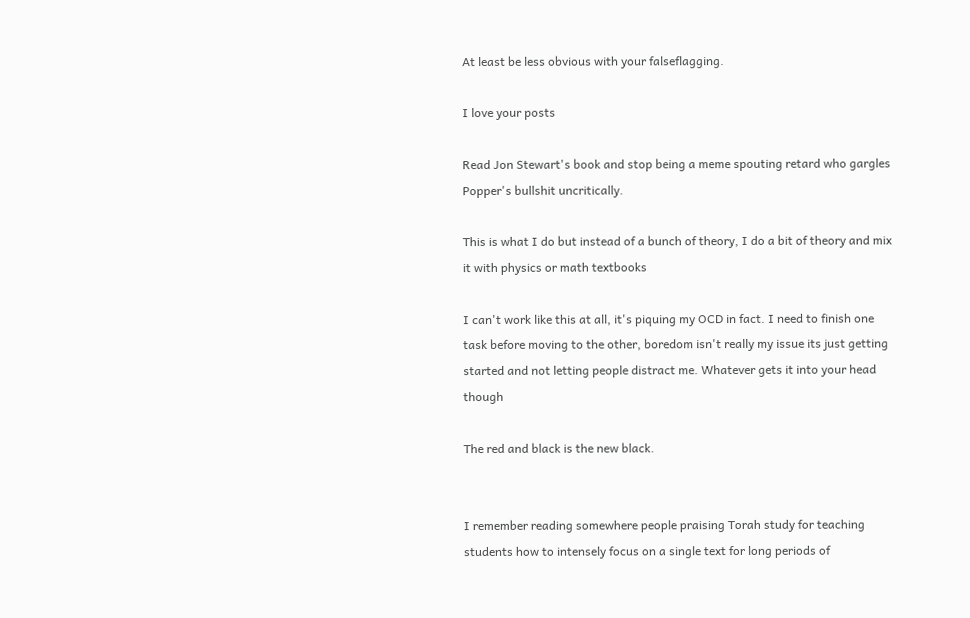At least be less obvious with your falseflagging.

I love your posts

Read Jon Stewart's book and stop being a meme spouting retard who gargles Popper's bullshit uncritically.

This is what I do but instead of a bunch of theory, I do a bit of theory and mix it with physics or math textbooks

I can't work like this at all, it's piquing my OCD in fact. I need to finish one task before moving to the other, boredom isn't really my issue its just getting started and not letting people distract me. Whatever gets it into your head though

The red and black is the new black.


I remember reading somewhere people praising Torah study for teaching students how to intensely focus on a single text for long periods of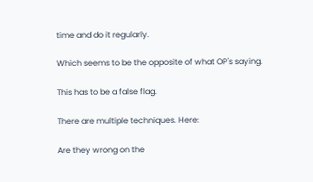time and do it regularly.

Which seems to be the opposite of what OP's saying.

This has to be a false flag.

There are multiple techniques. Here:

Are they wrong on the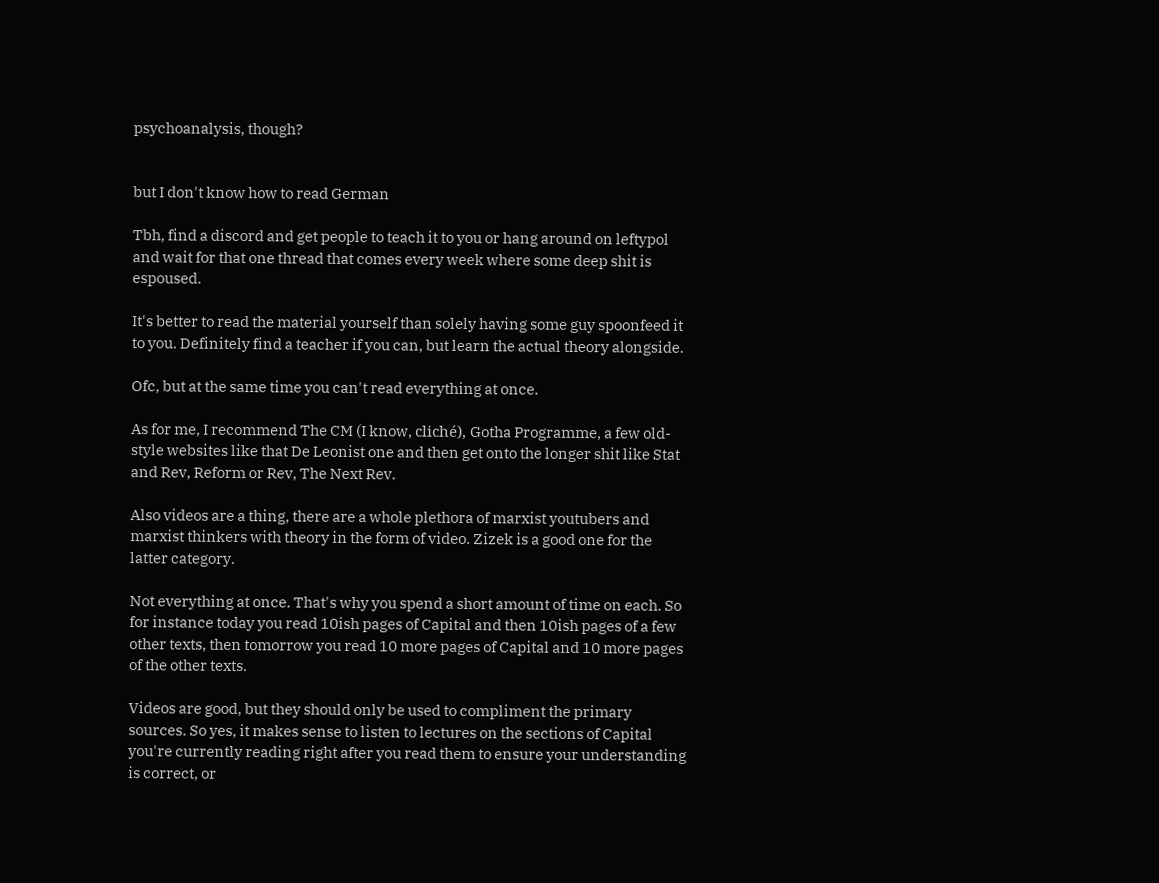psychoanalysis, though?


but I don't know how to read German

Tbh, find a discord and get people to teach it to you or hang around on leftypol and wait for that one thread that comes every week where some deep shit is espoused.

It's better to read the material yourself than solely having some guy spoonfeed it to you. Definitely find a teacher if you can, but learn the actual theory alongside.

Ofc, but at the same time you can't read everything at once.

As for me, I recommend The CM (I know, cliché), Gotha Programme, a few old-style websites like that De Leonist one and then get onto the longer shit like Stat and Rev, Reform or Rev, The Next Rev.

Also videos are a thing, there are a whole plethora of marxist youtubers and marxist thinkers with theory in the form of video. Zizek is a good one for the latter category.

Not everything at once. That's why you spend a short amount of time on each. So for instance today you read 10ish pages of Capital and then 10ish pages of a few other texts, then tomorrow you read 10 more pages of Capital and 10 more pages of the other texts.

Videos are good, but they should only be used to compliment the primary sources. So yes, it makes sense to listen to lectures on the sections of Capital you're currently reading right after you read them to ensure your understanding is correct, or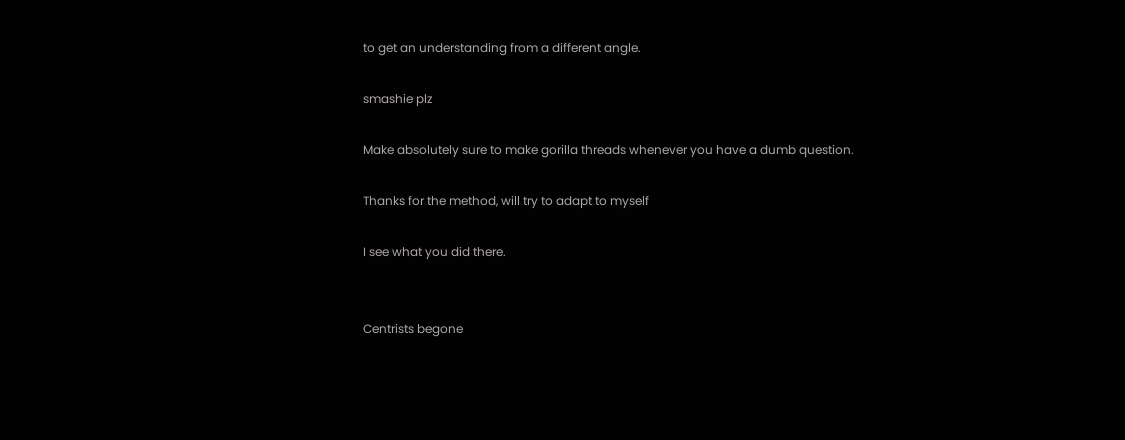to get an understanding from a different angle.

smashie plz

Make absolutely sure to make gorilla threads whenever you have a dumb question.

Thanks for the method, will try to adapt to myself

I see what you did there.


Centrists begone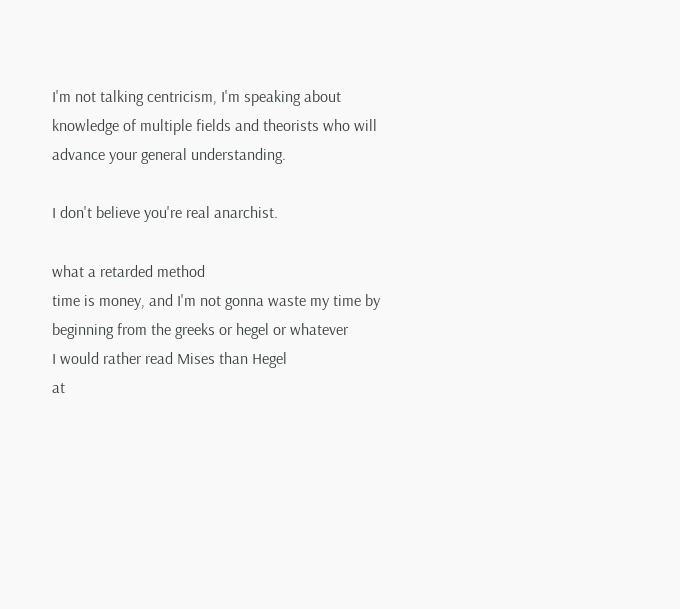I'm not talking centricism, I'm speaking about knowledge of multiple fields and theorists who will advance your general understanding.

I don't believe you're real anarchist.

what a retarded method
time is money, and I'm not gonna waste my time by beginning from the greeks or hegel or whatever
I would rather read Mises than Hegel
at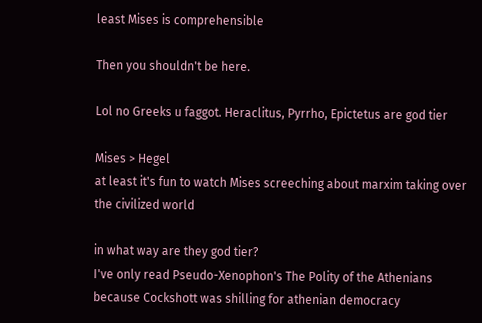least Mises is comprehensible

Then you shouldn't be here.

Lol no Greeks u faggot. Heraclitus, Pyrrho, Epictetus are god tier

Mises > Hegel
at least it's fun to watch Mises screeching about marxim taking over the civilized world

in what way are they god tier?
I've only read Pseudo-Xenophon's The Polity of the Athenians because Cockshott was shilling for athenian democracy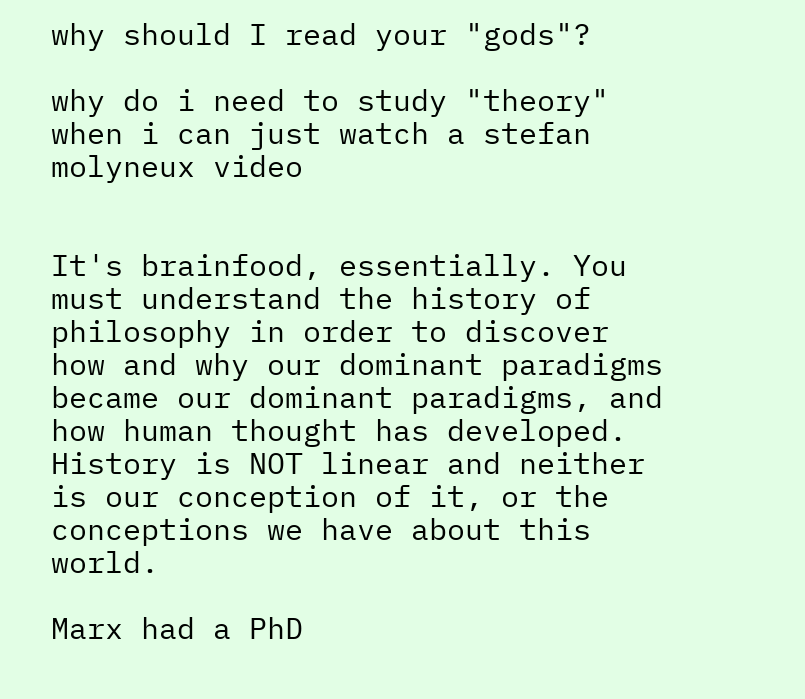why should I read your "gods"?

why do i need to study "theory" when i can just watch a stefan molyneux video


It's brainfood, essentially. You must understand the history of philosophy in order to discover how and why our dominant paradigms became our dominant paradigms, and how human thought has developed. History is NOT linear and neither is our conception of it, or the conceptions we have about this world.

Marx had a PhD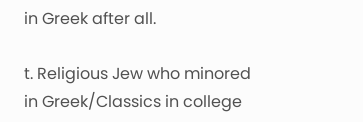in Greek after all.

t. Religious Jew who minored in Greek/Classics in college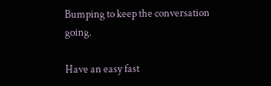Bumping to keep the conversation going.

Have an easy fast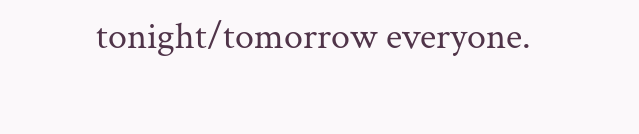tonight/tomorrow everyone.